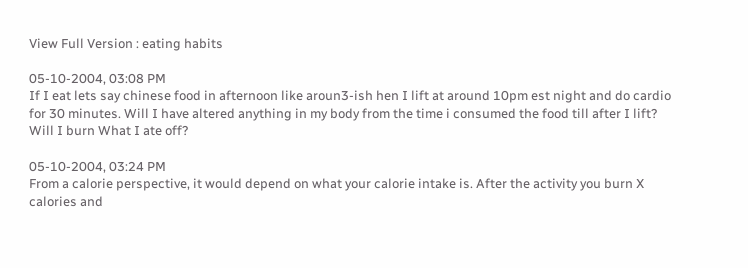View Full Version : eating habits

05-10-2004, 03:08 PM
If I eat lets say chinese food in afternoon like aroun3-ish hen I lift at around 10pm est night and do cardio for 30 minutes. Will I have altered anything in my body from the time i consumed the food till after I lift? Will I burn What I ate off?

05-10-2004, 03:24 PM
From a calorie perspective, it would depend on what your calorie intake is. After the activity you burn X calories and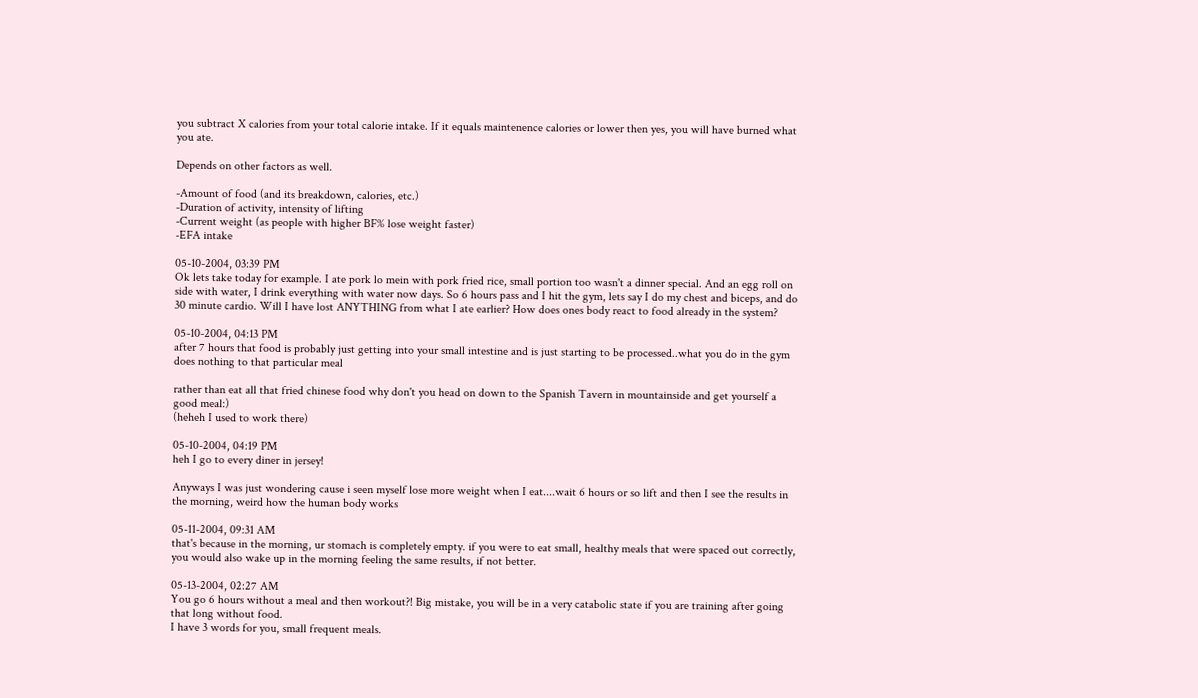you subtract X calories from your total calorie intake. If it equals maintenence calories or lower then yes, you will have burned what you ate.

Depends on other factors as well.

-Amount of food (and its breakdown, calories, etc.)
-Duration of activity, intensity of lifting
-Current weight (as people with higher BF% lose weight faster)
-EFA intake

05-10-2004, 03:39 PM
Ok lets take today for example. I ate pork lo mein with pork fried rice, small portion too wasn't a dinner special. And an egg roll on side with water, I drink everything with water now days. So 6 hours pass and I hit the gym, lets say I do my chest and biceps, and do 30 minute cardio. Will I have lost ANYTHING from what I ate earlier? How does ones body react to food already in the system?

05-10-2004, 04:13 PM
after 7 hours that food is probably just getting into your small intestine and is just starting to be processed..what you do in the gym does nothing to that particular meal

rather than eat all that fried chinese food why don't you head on down to the Spanish Tavern in mountainside and get yourself a good meal:)
(heheh I used to work there)

05-10-2004, 04:19 PM
heh I go to every diner in jersey!

Anyways I was just wondering cause i seen myself lose more weight when I eat....wait 6 hours or so lift and then I see the results in the morning, weird how the human body works

05-11-2004, 09:31 AM
that's because in the morning, ur stomach is completely empty. if you were to eat small, healthy meals that were spaced out correctly, you would also wake up in the morning feeling the same results, if not better.

05-13-2004, 02:27 AM
You go 6 hours without a meal and then workout?! Big mistake, you will be in a very catabolic state if you are training after going that long without food.
I have 3 words for you, small frequent meals.